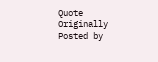Quote Originally Posted by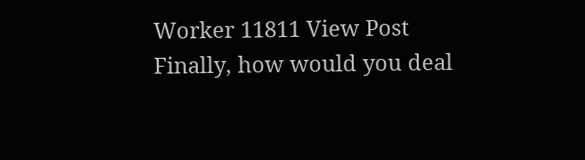Worker 11811 View Post
Finally, how would you deal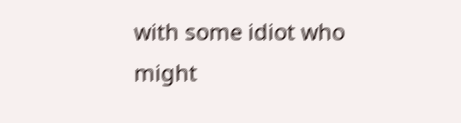with some idiot who might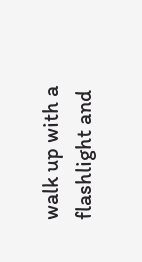walk up with a flashlight and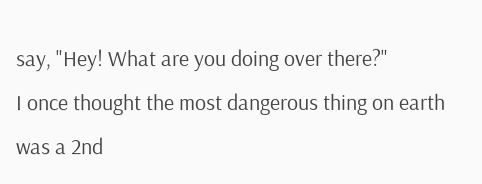say, "Hey! What are you doing over there?"
I once thought the most dangerous thing on earth was a 2nd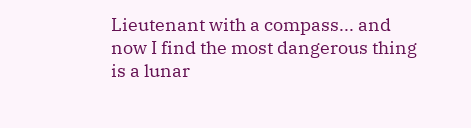Lieutenant with a compass... and now I find the most dangerous thing is a lunar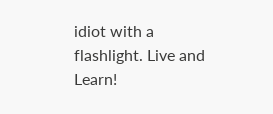idiot with a flashlight. Live and Learn!